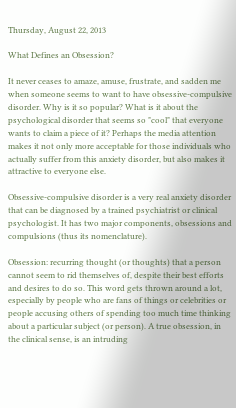Thursday, August 22, 2013

What Defines an Obsession?

It never ceases to amaze, amuse, frustrate, and sadden me when someone seems to want to have obsessive-compulsive disorder. Why is it so popular? What is it about the psychological disorder that seems so "cool" that everyone wants to claim a piece of it? Perhaps the media attention makes it not only more acceptable for those individuals who actually suffer from this anxiety disorder, but also makes it attractive to everyone else.

Obsessive-compulsive disorder is a very real anxiety disorder that can be diagnosed by a trained psychiatrist or clinical psychologist. It has two major components, obsessions and compulsions (thus its nomenclature).

Obsession: recurring thought (or thoughts) that a person cannot seem to rid themselves of, despite their best efforts and desires to do so. This word gets thrown around a lot, especially by people who are fans of things or celebrities or people accusing others of spending too much time thinking about a particular subject (or person). A true obsession, in the clinical sense, is an intruding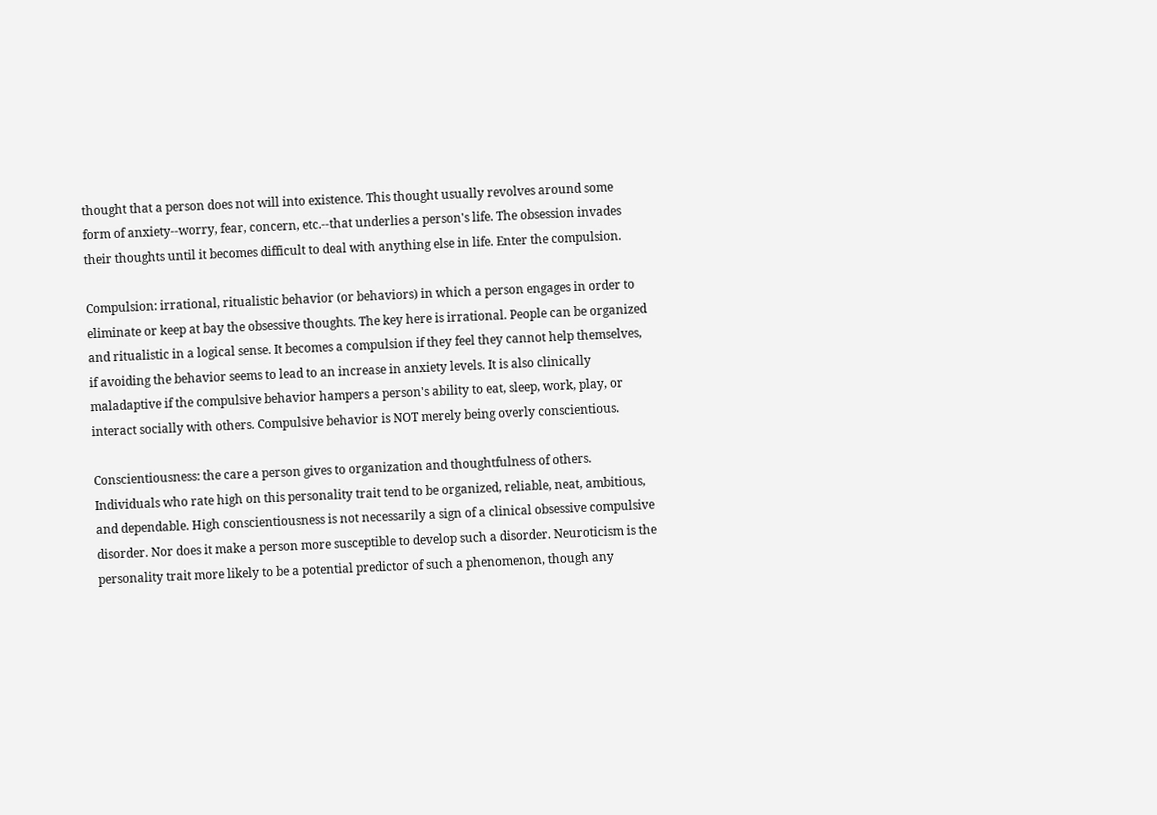thought that a person does not will into existence. This thought usually revolves around some form of anxiety--worry, fear, concern, etc.--that underlies a person's life. The obsession invades their thoughts until it becomes difficult to deal with anything else in life. Enter the compulsion.

Compulsion: irrational, ritualistic behavior (or behaviors) in which a person engages in order to eliminate or keep at bay the obsessive thoughts. The key here is irrational. People can be organized and ritualistic in a logical sense. It becomes a compulsion if they feel they cannot help themselves, if avoiding the behavior seems to lead to an increase in anxiety levels. It is also clinically maladaptive if the compulsive behavior hampers a person's ability to eat, sleep, work, play, or interact socially with others. Compulsive behavior is NOT merely being overly conscientious.

Conscientiousness: the care a person gives to organization and thoughtfulness of others. Individuals who rate high on this personality trait tend to be organized, reliable, neat, ambitious, and dependable. High conscientiousness is not necessarily a sign of a clinical obsessive compulsive disorder. Nor does it make a person more susceptible to develop such a disorder. Neuroticism is the personality trait more likely to be a potential predictor of such a phenomenon, though any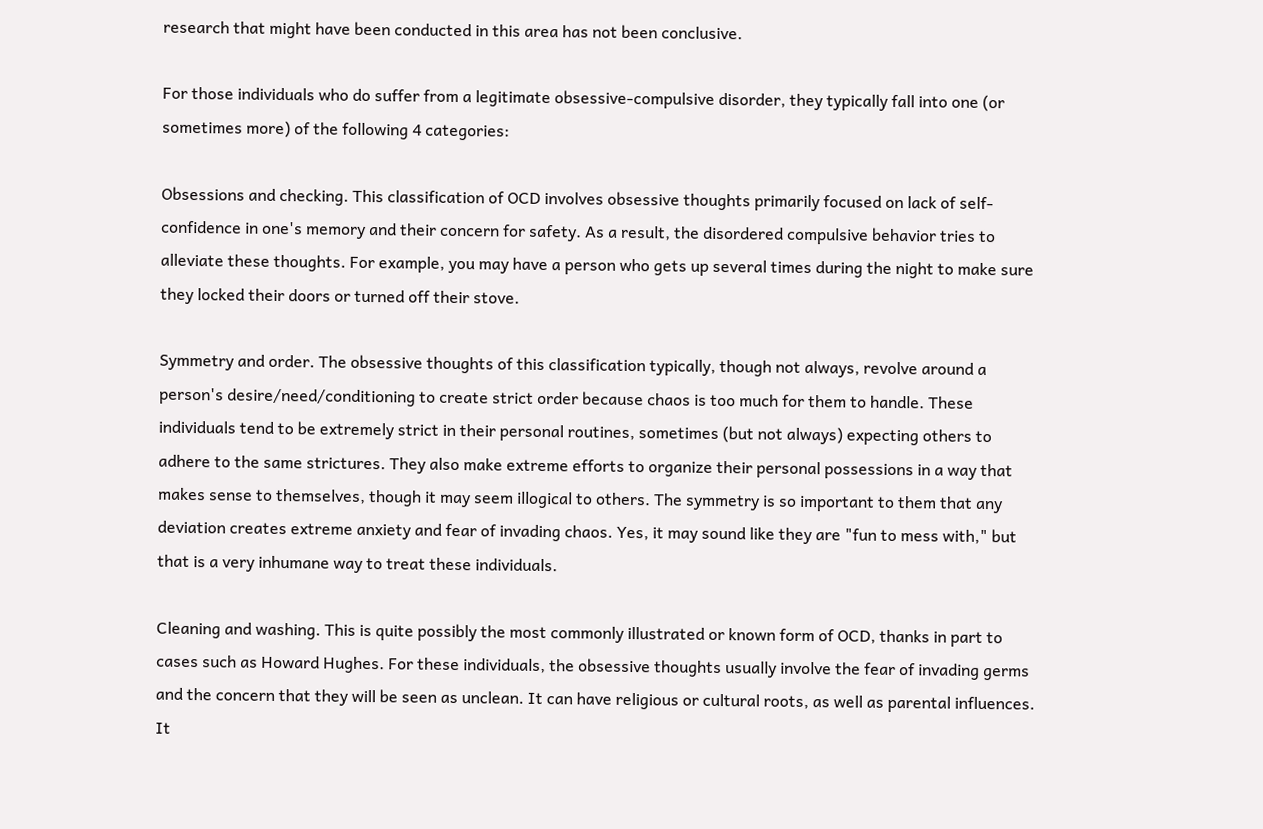research that might have been conducted in this area has not been conclusive.

For those individuals who do suffer from a legitimate obsessive-compulsive disorder, they typically fall into one (or sometimes more) of the following 4 categories:

Obsessions and checking. This classification of OCD involves obsessive thoughts primarily focused on lack of self-confidence in one's memory and their concern for safety. As a result, the disordered compulsive behavior tries to alleviate these thoughts. For example, you may have a person who gets up several times during the night to make sure they locked their doors or turned off their stove.

Symmetry and order. The obsessive thoughts of this classification typically, though not always, revolve around a person's desire/need/conditioning to create strict order because chaos is too much for them to handle. These individuals tend to be extremely strict in their personal routines, sometimes (but not always) expecting others to adhere to the same strictures. They also make extreme efforts to organize their personal possessions in a way that makes sense to themselves, though it may seem illogical to others. The symmetry is so important to them that any deviation creates extreme anxiety and fear of invading chaos. Yes, it may sound like they are "fun to mess with," but that is a very inhumane way to treat these individuals.

Cleaning and washing. This is quite possibly the most commonly illustrated or known form of OCD, thanks in part to cases such as Howard Hughes. For these individuals, the obsessive thoughts usually involve the fear of invading germs and the concern that they will be seen as unclean. It can have religious or cultural roots, as well as parental influences. It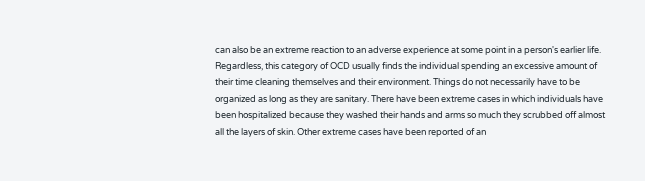can also be an extreme reaction to an adverse experience at some point in a person's earlier life. Regardless, this category of OCD usually finds the individual spending an excessive amount of their time cleaning themselves and their environment. Things do not necessarily have to be organized as long as they are sanitary. There have been extreme cases in which individuals have been hospitalized because they washed their hands and arms so much they scrubbed off almost all the layers of skin. Other extreme cases have been reported of an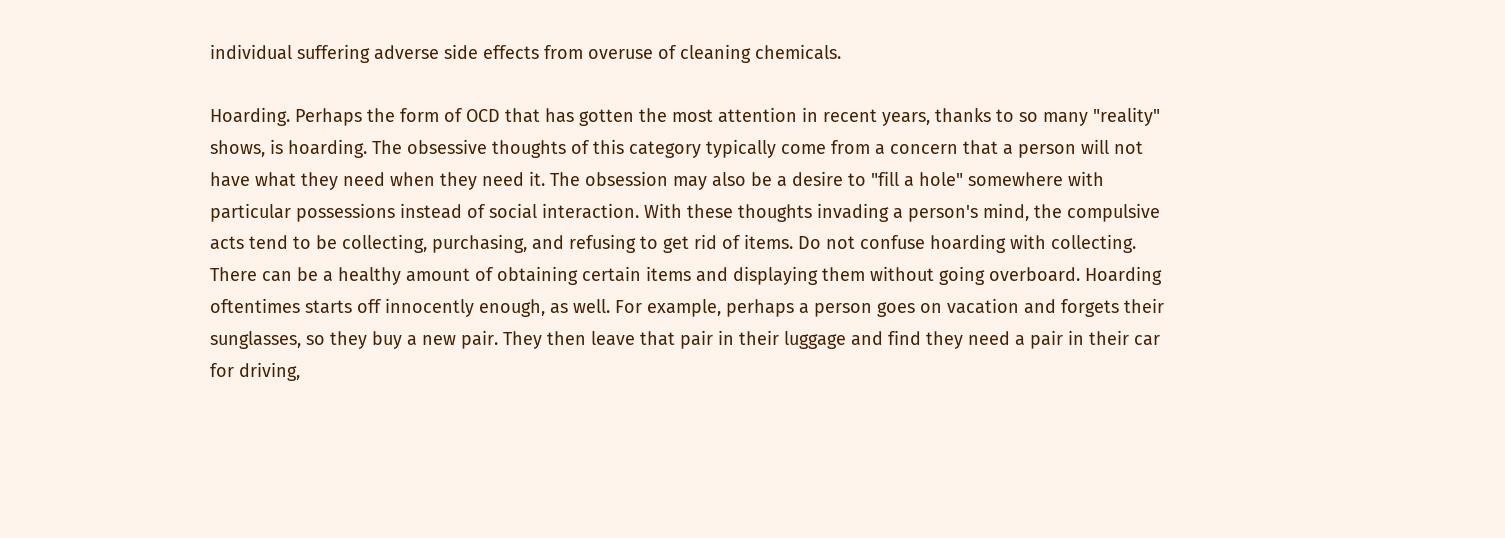individual suffering adverse side effects from overuse of cleaning chemicals.

Hoarding. Perhaps the form of OCD that has gotten the most attention in recent years, thanks to so many "reality" shows, is hoarding. The obsessive thoughts of this category typically come from a concern that a person will not have what they need when they need it. The obsession may also be a desire to "fill a hole" somewhere with particular possessions instead of social interaction. With these thoughts invading a person's mind, the compulsive acts tend to be collecting, purchasing, and refusing to get rid of items. Do not confuse hoarding with collecting. There can be a healthy amount of obtaining certain items and displaying them without going overboard. Hoarding oftentimes starts off innocently enough, as well. For example, perhaps a person goes on vacation and forgets their sunglasses, so they buy a new pair. They then leave that pair in their luggage and find they need a pair in their car for driving,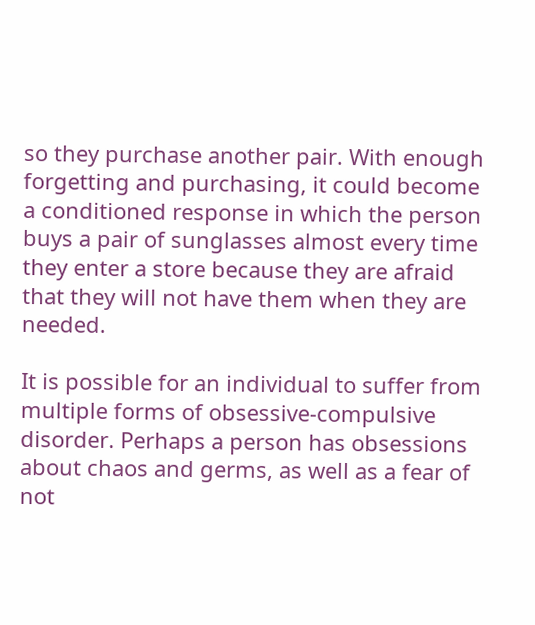so they purchase another pair. With enough forgetting and purchasing, it could become a conditioned response in which the person buys a pair of sunglasses almost every time they enter a store because they are afraid that they will not have them when they are needed.

It is possible for an individual to suffer from multiple forms of obsessive-compulsive disorder. Perhaps a person has obsessions about chaos and germs, as well as a fear of not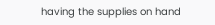having the supplies on hand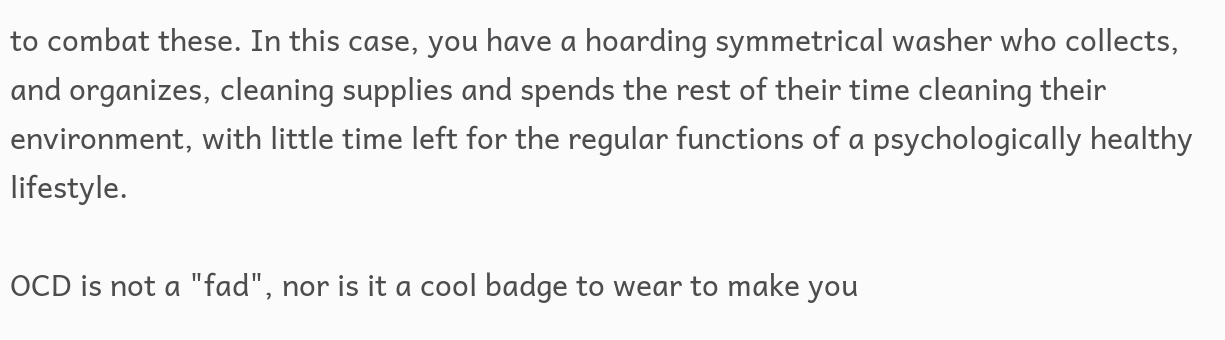to combat these. In this case, you have a hoarding symmetrical washer who collects, and organizes, cleaning supplies and spends the rest of their time cleaning their environment, with little time left for the regular functions of a psychologically healthy lifestyle.

OCD is not a "fad", nor is it a cool badge to wear to make you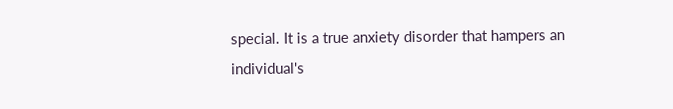special. It is a true anxiety disorder that hampers an individual's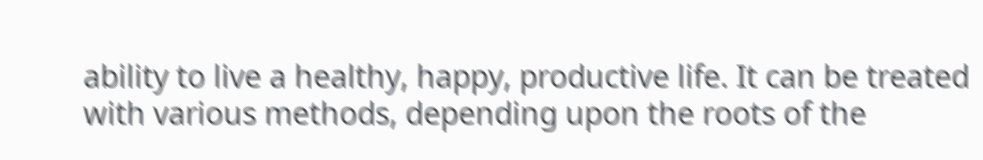ability to live a healthy, happy, productive life. It can be treated with various methods, depending upon the roots of the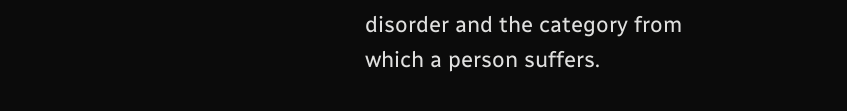disorder and the category from which a person suffers.